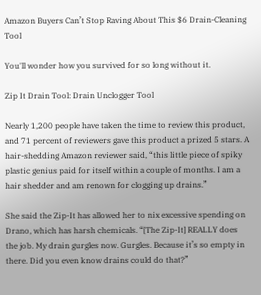Amazon Buyers Can’t Stop Raving About This $6 Drain-Cleaning Tool

You'll wonder how you survived for so long without it.

Zip It Drain Tool: Drain Unclogger Tool

Nearly 1,200 people have taken the time to review this product, and 71 percent of reviewers gave this product a prized 5 stars. A hair-shedding Amazon reviewer said, “this little piece of spiky plastic genius paid for itself within a couple of months. I am a hair shedder and am renown for clogging up drains.”

She said the Zip-It has allowed her to nix excessive spending on Drano, which has harsh chemicals. “[The Zip-It] REALLY does the job. My drain gurgles now. Gurgles. Because it’s so empty in there. Did you even know drains could do that?”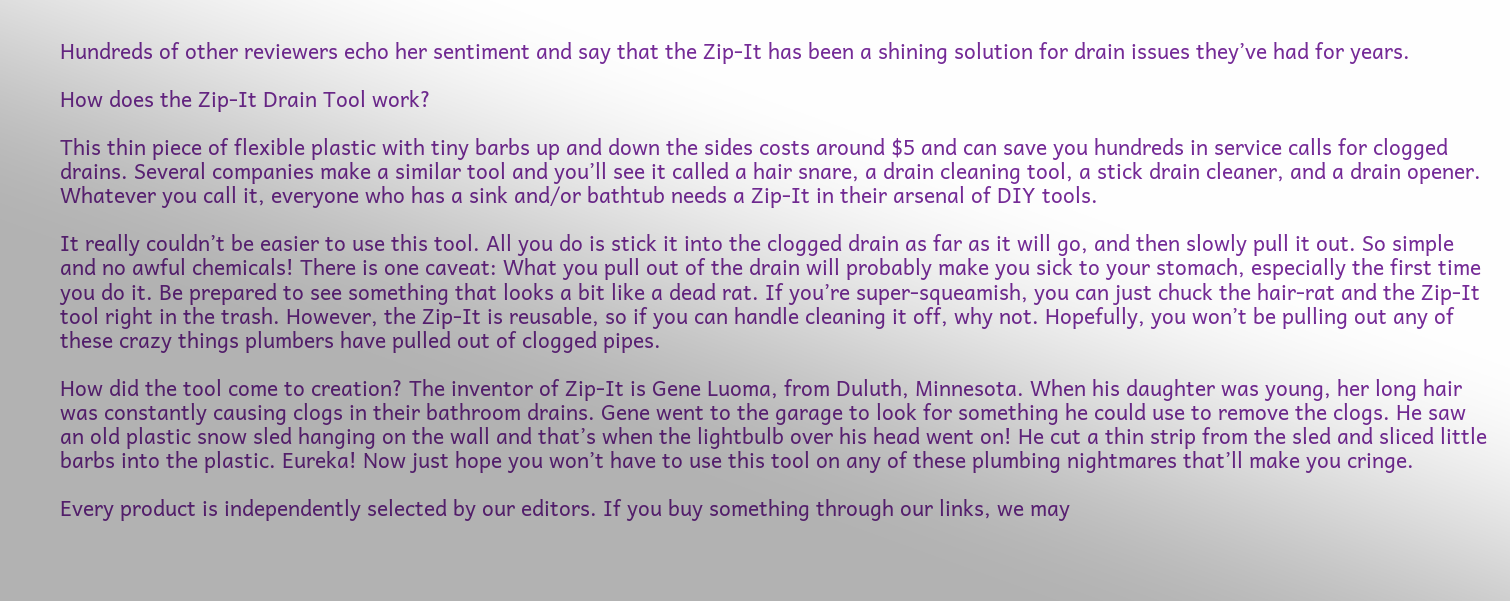Hundreds of other reviewers echo her sentiment and say that the Zip-It has been a shining solution for drain issues they’ve had for years.

How does the Zip-It Drain Tool work?

This thin piece of flexible plastic with tiny barbs up and down the sides costs around $5 and can save you hundreds in service calls for clogged drains. Several companies make a similar tool and you’ll see it called a hair snare, a drain cleaning tool, a stick drain cleaner, and a drain opener. Whatever you call it, everyone who has a sink and/or bathtub needs a Zip-It in their arsenal of DIY tools.

It really couldn’t be easier to use this tool. All you do is stick it into the clogged drain as far as it will go, and then slowly pull it out. So simple and no awful chemicals! There is one caveat: What you pull out of the drain will probably make you sick to your stomach, especially the first time you do it. Be prepared to see something that looks a bit like a dead rat. If you’re super-squeamish, you can just chuck the hair-rat and the Zip-It tool right in the trash. However, the Zip-It is reusable, so if you can handle cleaning it off, why not. Hopefully, you won’t be pulling out any of these crazy things plumbers have pulled out of clogged pipes.

How did the tool come to creation? The inventor of Zip-It is Gene Luoma, from Duluth, Minnesota. When his daughter was young, her long hair was constantly causing clogs in their bathroom drains. Gene went to the garage to look for something he could use to remove the clogs. He saw an old plastic snow sled hanging on the wall and that’s when the lightbulb over his head went on! He cut a thin strip from the sled and sliced little barbs into the plastic. Eureka! Now just hope you won’t have to use this tool on any of these plumbing nightmares that’ll make you cringe.

Every product is independently selected by our editors. If you buy something through our links, we may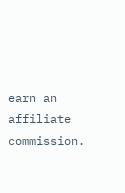earn an affiliate commission.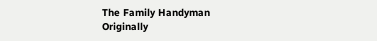The Family Handyman
Originally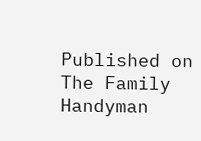Published on The Family Handyman